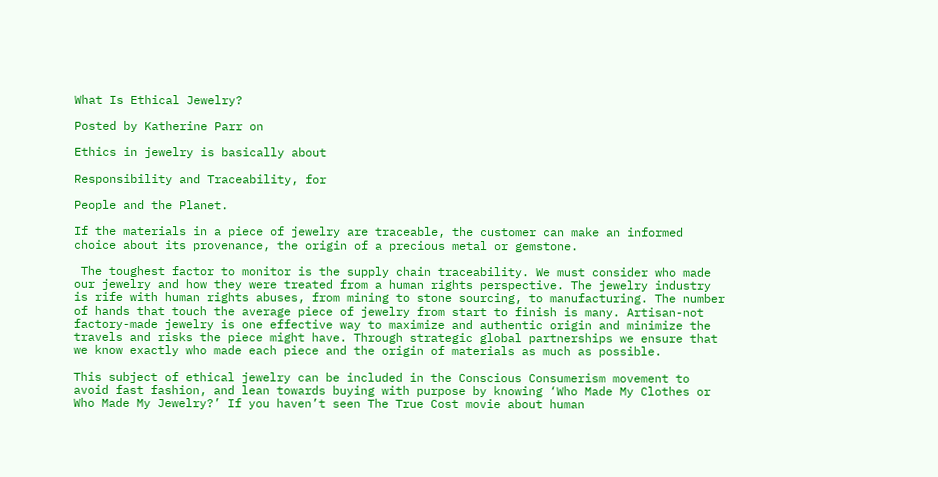What Is Ethical Jewelry?

Posted by Katherine Parr on

Ethics in jewelry is basically about

Responsibility and Traceability, for

People and the Planet.

If the materials in a piece of jewelry are traceable, the customer can make an informed choice about its provenance, the origin of a precious metal or gemstone.

 The toughest factor to monitor is the supply chain traceability. We must consider who made our jewelry and how they were treated from a human rights perspective. The jewelry industry is rife with human rights abuses, from mining to stone sourcing, to manufacturing. The number of hands that touch the average piece of jewelry from start to finish is many. Artisan-not factory-made jewelry is one effective way to maximize and authentic origin and minimize the travels and risks the piece might have. Through strategic global partnerships we ensure that we know exactly who made each piece and the origin of materials as much as possible.

This subject of ethical jewelry can be included in the Conscious Consumerism movement to avoid fast fashion, and lean towards buying with purpose by knowing ‘Who Made My Clothes or Who Made My Jewelry?’ If you haven’t seen The True Cost movie about human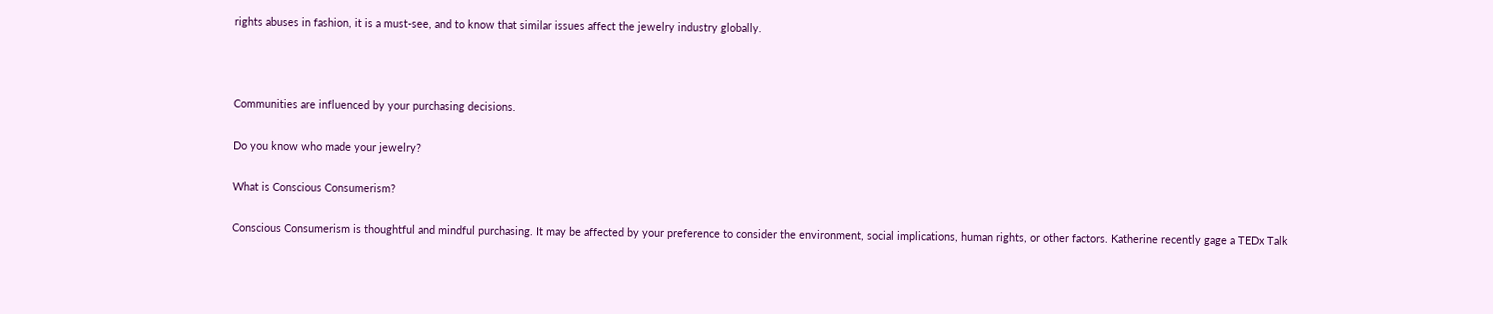rights abuses in fashion, it is a must-see, and to know that similar issues affect the jewelry industry globally.



Communities are influenced by your purchasing decisions.

Do you know who made your jewelry?

What is Conscious Consumerism?

Conscious Consumerism is thoughtful and mindful purchasing. It may be affected by your preference to consider the environment, social implications, human rights, or other factors. Katherine recently gage a TEDx Talk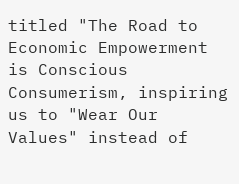titled "The Road to Economic Empowerment is Conscious Consumerism, inspiring us to "Wear Our Values" instead of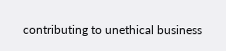contributing to unethical business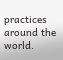practices around the world.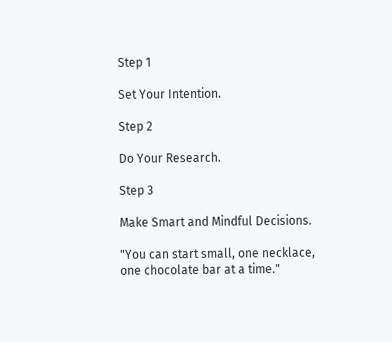Step 1

Set Your Intention.

Step 2

Do Your Research.

Step 3

Make Smart and Mindful Decisions.

"You can start small, one necklace, one chocolate bar at a time."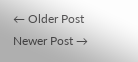← Older Post Newer Post →